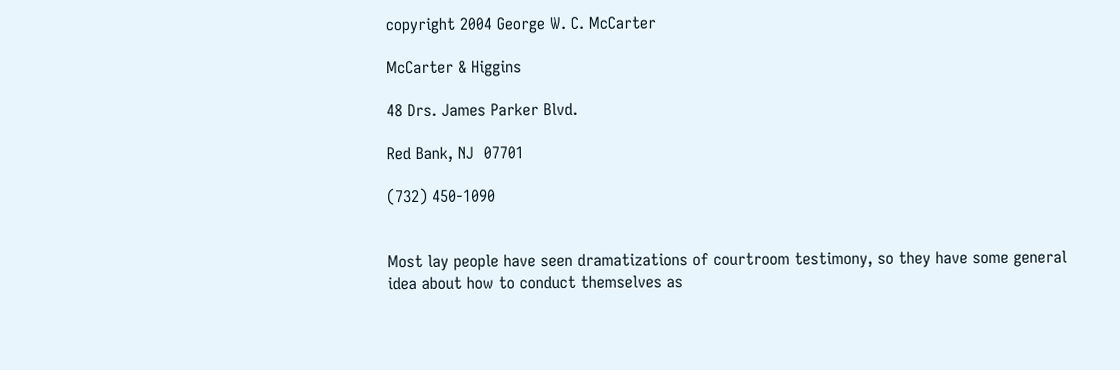copyright 2004 George W. C. McCarter

McCarter & Higgins

48 Drs. James Parker Blvd.

Red Bank, NJ  07701

(732) 450-1090


Most lay people have seen dramatizations of courtroom testimony, so they have some general idea about how to conduct themselves as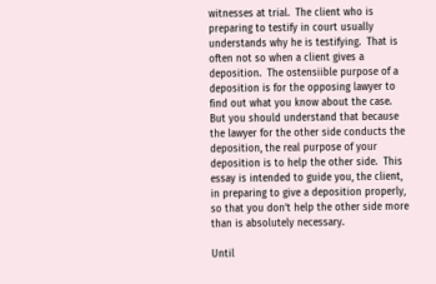witnesses at trial.  The client who is preparing to testify in court usually understands why he is testifying.  That is often not so when a client gives a deposition.  The ostensiible purpose of a deposition is for the opposing lawyer to find out what you know about the case.  But you should understand that because the lawyer for the other side conducts the deposition, the real purpose of your deposition is to help the other side.  This essay is intended to guide you, the client, in preparing to give a deposition properly, so that you don’t help the other side more than is absolutely necessary.

Until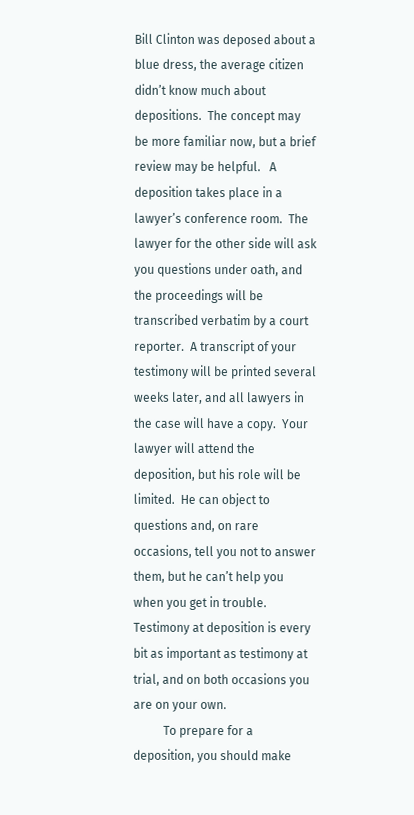Bill Clinton was deposed about a blue dress, the average citizen didn’t know much about depositions.  The concept may be more familiar now, but a brief review may be helpful.   A deposition takes place in a lawyer’s conference room.  The lawyer for the other side will ask you questions under oath, and the proceedings will be transcribed verbatim by a court reporter.  A transcript of your testimony will be printed several weeks later, and all lawyers in the case will have a copy.  Your lawyer will attend the deposition, but his role will be limited.  He can object to questions and, on rare occasions, tell you not to answer them, but he can’t help you when you get in trouble.  Testimony at deposition is every bit as important as testimony at trial, and on both occasions you are on your own.
          To prepare for a deposition, you should make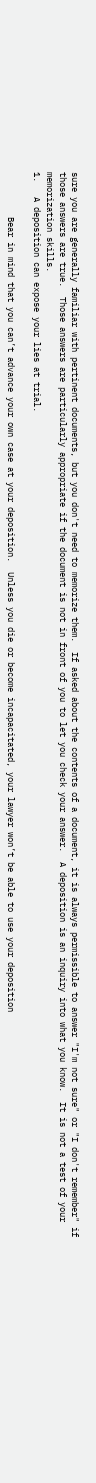sure you are generally familiar with pertinent documents, but you don't need to memorize them.  If asked about the contents of a document, it is always permissible to answer "I'm not sure" or "I don't remember" if those answers are true.  Those answers are particularly appropriate if the document is not in front of you to let you check your answer.  A deposition is an inquiry into what you know.  It is not a test of your memorization skills.
1.   A deposition can expose your lies at trial.

         Bear in mind that you can’t advance your own case at your deposition.  Unless you die or become incapacitated, your lawyer won’t be able to use your deposition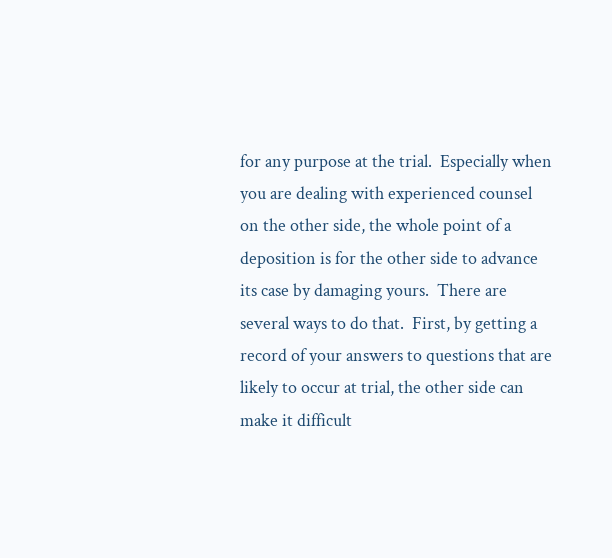for any purpose at the trial.  Especially when you are dealing with experienced counsel on the other side, the whole point of a deposition is for the other side to advance its case by damaging yours.  There are several ways to do that.  First, by getting a record of your answers to questions that are likely to occur at trial, the other side can make it difficult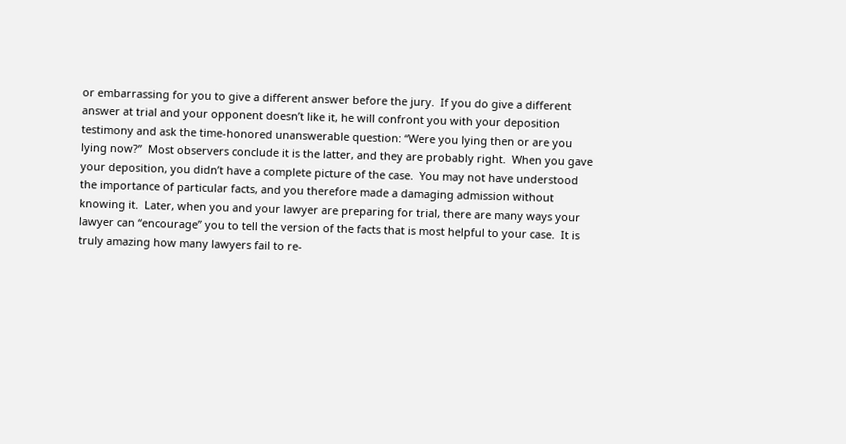or embarrassing for you to give a different answer before the jury.  If you do give a different answer at trial and your opponent doesn’t like it, he will confront you with your deposition testimony and ask the time-honored unanswerable question: “Were you lying then or are you lying now?”  Most observers conclude it is the latter, and they are probably right.  When you gave your deposition, you didn’t have a complete picture of the case.  You may not have understood the importance of particular facts, and you therefore made a damaging admission without knowing it.  Later, when you and your lawyer are preparing for trial, there are many ways your lawyer can “encourage” you to tell the version of the facts that is most helpful to your case.  It is truly amazing how many lawyers fail to re-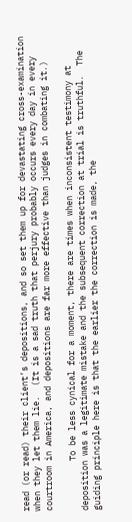read (or read) their client’s depositions, and so set them up for devastating cross-examination when they let them lie.  (It is a sad truth that perjury probably occurs every day in every courtroom in America, and depositions are far more effective than judges in combating it.)

          To be less cynical for a moment, there are times when inconsistent testimony at deposition was a legitimate mistake and the subsequent correction at trial is truthful.  The guiding principle here is that the earlier the correction is made, the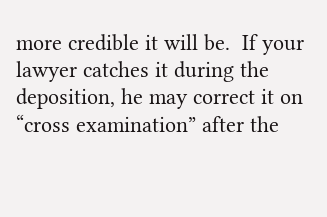more credible it will be.  If your lawyer catches it during the deposition, he may correct it on “cross examination” after the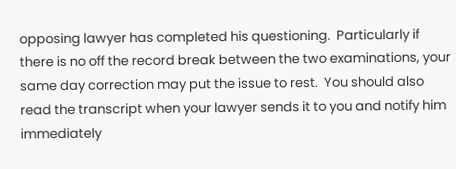opposing lawyer has completed his questioning.  Particularly if there is no off the record break between the two examinations, your same day correction may put the issue to rest.  You should also read the transcript when your lawyer sends it to you and notify him immediately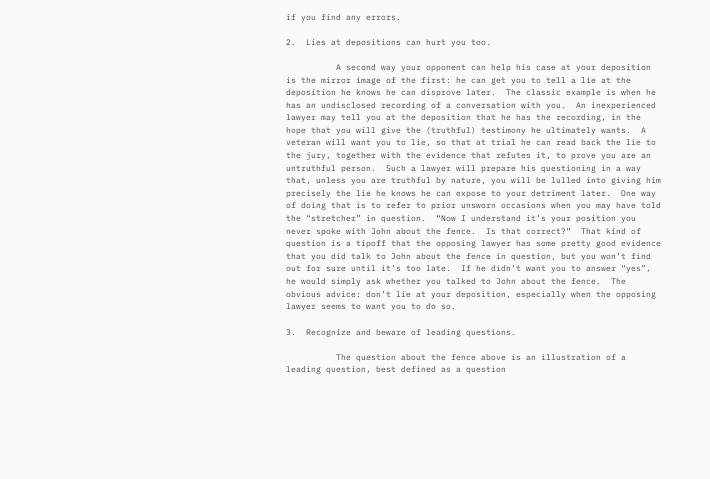if you find any errors.

2.  Lies at depositions can hurt you too.

          A second way your opponent can help his case at your deposition is the mirror image of the first: he can get you to tell a lie at the deposition he knows he can disprove later.  The classic example is when he has an undisclosed recording of a conversation with you.  An inexperienced lawyer may tell you at the deposition that he has the recording, in the hope that you will give the (truthful) testimony he ultimately wants.  A veteran will want you to lie, so that at trial he can read back the lie to the jury, together with the evidence that refutes it, to prove you are an untruthful person.  Such a lawyer will prepare his questioning in a way that, unless you are truthful by nature, you will be lulled into giving him precisely the lie he knows he can expose to your detriment later.  One way of doing that is to refer to prior unsworn occasions when you may have told the “stretcher” in question.  “Now I understand it’s your position you never spoke with John about the fence.  Is that correct?”  That kind of question is a tipoff that the opposing lawyer has some pretty good evidence that you did talk to John about the fence in question, but you won’t find out for sure until it’s too late.  If he didn’t want you to answer “yes”, he would simply ask whether you talked to John about the fence.  The obvious advice: don’t lie at your deposition, especially when the opposing lawyer seems to want you to do so.

3.  Recognize and beware of leading questions.

          The question about the fence above is an illustration of a leading question, best defined as a question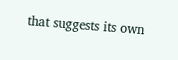that suggests its own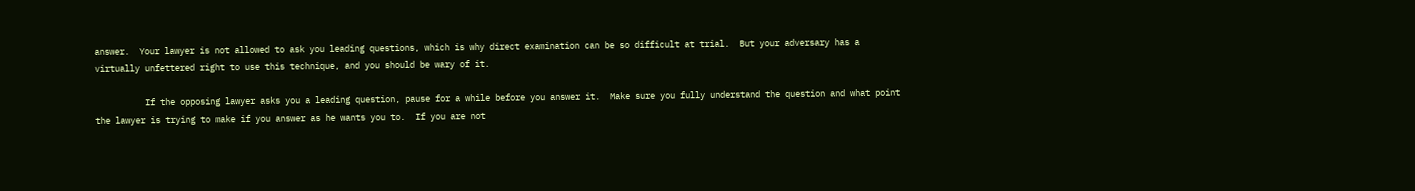answer.  Your lawyer is not allowed to ask you leading questions, which is why direct examination can be so difficult at trial.  But your adversary has a virtually unfettered right to use this technique, and you should be wary of it.

          If the opposing lawyer asks you a leading question, pause for a while before you answer it.  Make sure you fully understand the question and what point the lawyer is trying to make if you answer as he wants you to.  If you are not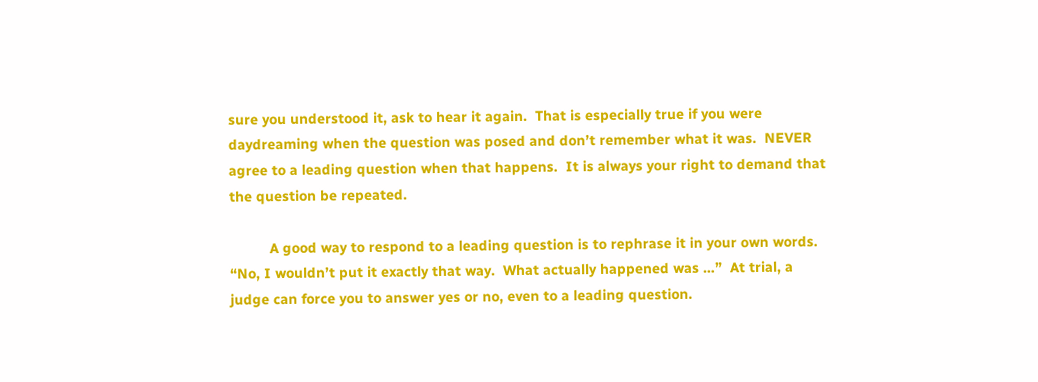sure you understood it, ask to hear it again.  That is especially true if you were daydreaming when the question was posed and don’t remember what it was.  NEVER agree to a leading question when that happens.  It is always your right to demand that the question be repeated.

          A good way to respond to a leading question is to rephrase it in your own words.  “No, I wouldn’t put it exactly that way.  What actually happened was …”  At trial, a judge can force you to answer yes or no, even to a leading question.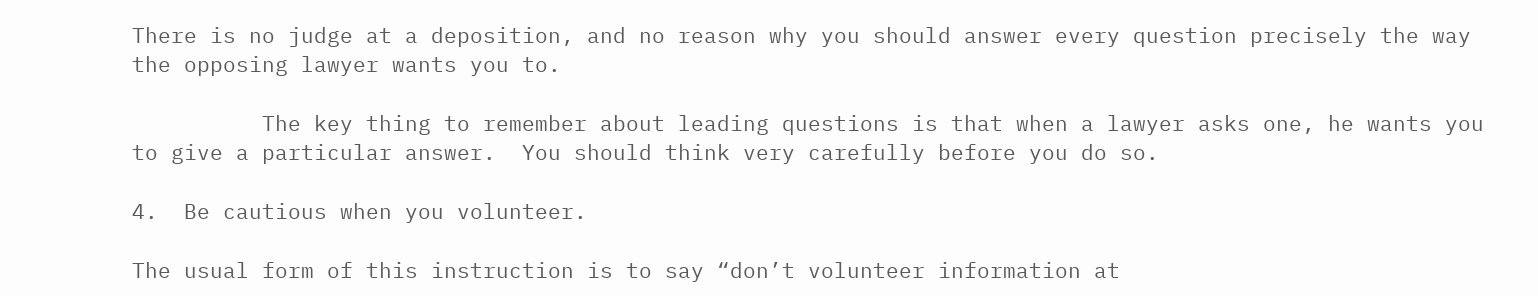There is no judge at a deposition, and no reason why you should answer every question precisely the way the opposing lawyer wants you to.

          The key thing to remember about leading questions is that when a lawyer asks one, he wants you to give a particular answer.  You should think very carefully before you do so.

4.  Be cautious when you volunteer.

The usual form of this instruction is to say “don’t volunteer information at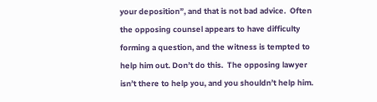your deposition”, and that is not bad advice.  Often the opposing counsel appears to have difficulty forming a question, and the witness is tempted to help him out. Don’t do this.  The opposing lawyer isn’t there to help you, and you shouldn’t help him.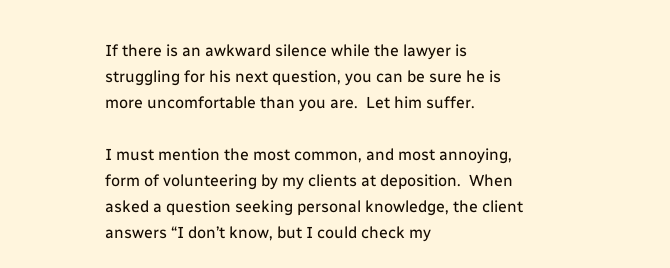If there is an awkward silence while the lawyer is struggling for his next question, you can be sure he is more uncomfortable than you are.  Let him suffer.

I must mention the most common, and most annoying, form of volunteering by my clients at deposition.  When asked a question seeking personal knowledge, the client answers “I don’t know, but I could check my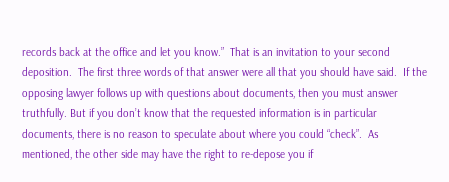records back at the office and let you know.”  That is an invitation to your second deposition.  The first three words of that answer were all that you should have said.  If the opposing lawyer follows up with questions about documents, then you must answer truthfully. But if you don’t know that the requested information is in particular documents, there is no reason to speculate about where you could “check”.  As mentioned, the other side may have the right to re-depose you if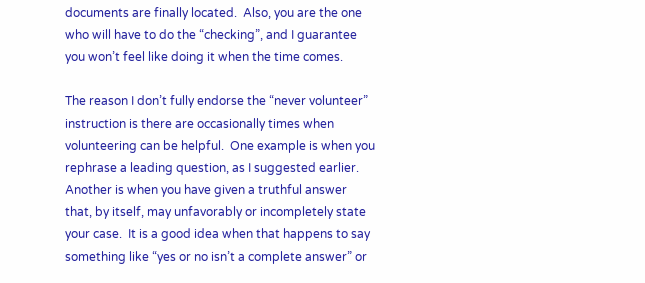documents are finally located.  Also, you are the one who will have to do the “checking”, and I guarantee you won’t feel like doing it when the time comes.

The reason I don’t fully endorse the “never volunteer” instruction is there are occasionally times when volunteering can be helpful.  One example is when you rephrase a leading question, as I suggested earlier.  Another is when you have given a truthful answer that, by itself, may unfavorably or incompletely state your case.  It is a good idea when that happens to say something like “yes or no isn’t a complete answer” or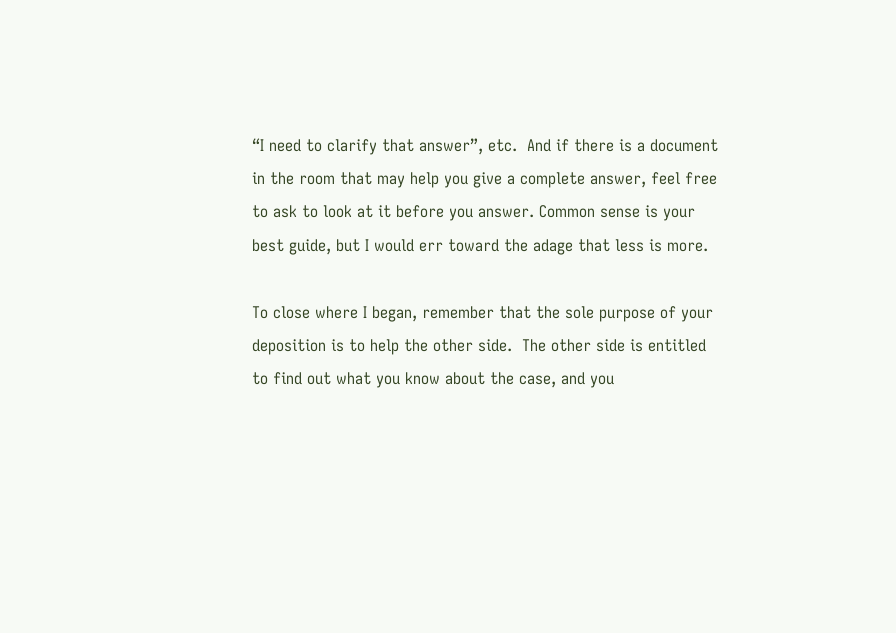“I need to clarify that answer”, etc.  And if there is a document in the room that may help you give a complete answer, feel free to ask to look at it before you answer. Common sense is your best guide, but I would err toward the adage that less is more.

To close where I began, remember that the sole purpose of your deposition is to help the other side.  The other side is entitled to find out what you know about the case, and you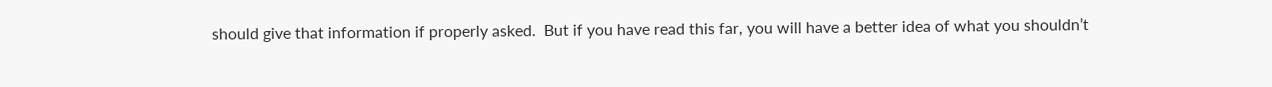should give that information if properly asked.  But if you have read this far, you will have a better idea of what you shouldn’t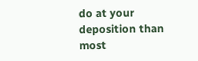do at your deposition than most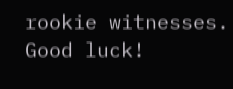rookie witnesses.  Good luck!